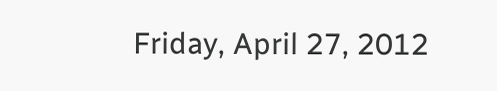Friday, April 27, 2012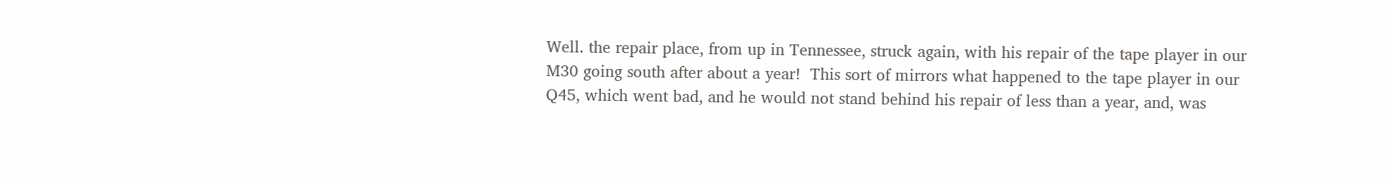Well. the repair place, from up in Tennessee, struck again, with his repair of the tape player in our M30 going south after about a year!  This sort of mirrors what happened to the tape player in our Q45, which went bad, and he would not stand behind his repair of less than a year, and, was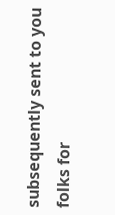subsequently sent to you folks for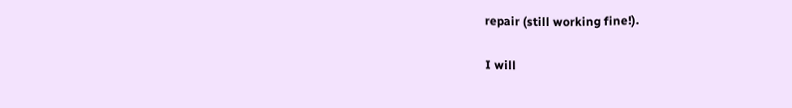repair (still working fine!).

I will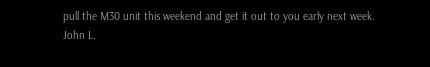pull the M30 unit this weekend and get it out to you early next week.
John L.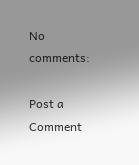No comments:

Post a Comment